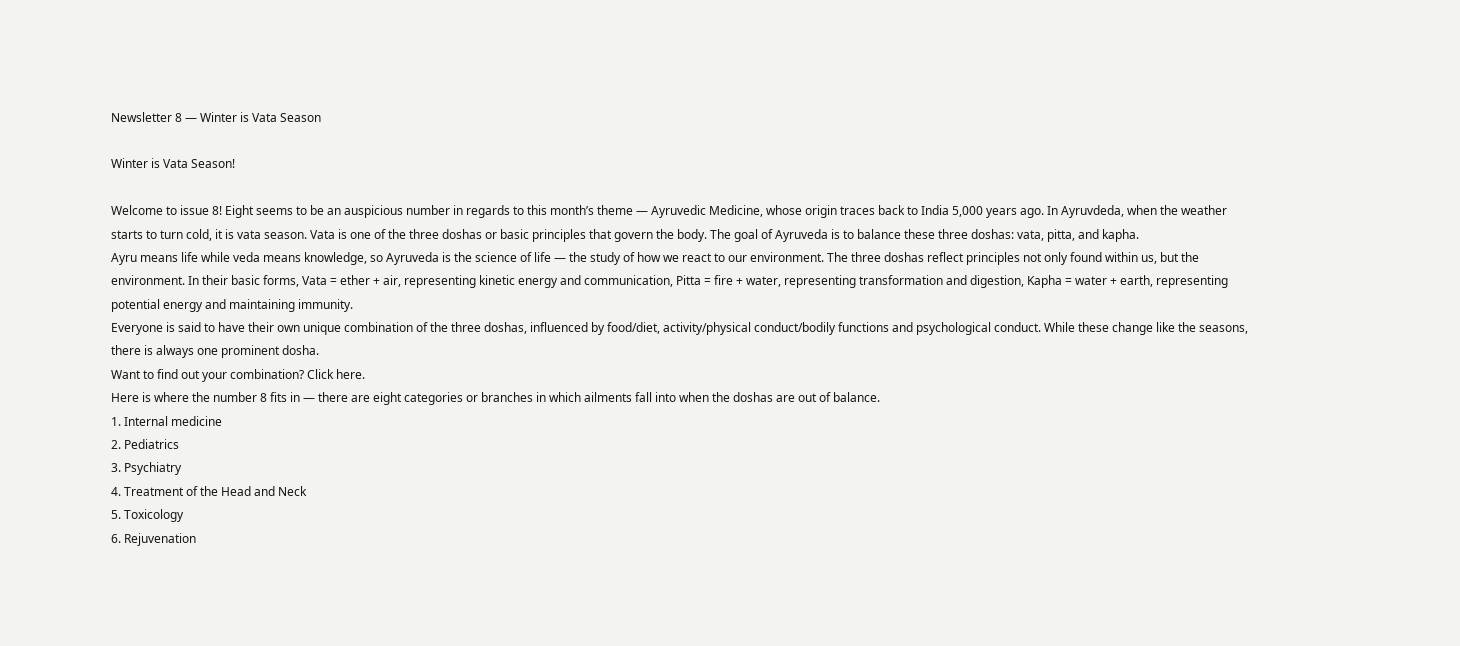Newsletter 8 — Winter is Vata Season

Winter is Vata Season!

Welcome to issue 8! Eight seems to be an auspicious number in regards to this month’s theme — Ayruvedic Medicine, whose origin traces back to India 5,000 years ago. In Ayruvdeda, when the weather starts to turn cold, it is vata season. Vata is one of the three doshas or basic principles that govern the body. The goal of Ayruveda is to balance these three doshas: vata, pitta, and kapha.
Ayru means life while veda means knowledge, so Ayruveda is the science of life — the study of how we react to our environment. The three doshas reflect principles not only found within us, but the environment. In their basic forms, Vata = ether + air, representing kinetic energy and communication, Pitta = fire + water, representing transformation and digestion, Kapha = water + earth, representing potential energy and maintaining immunity.
Everyone is said to have their own unique combination of the three doshas, influenced by food/diet, activity/physical conduct/bodily functions and psychological conduct. While these change like the seasons, there is always one prominent dosha.
Want to find out your combination? Click here.
Here is where the number 8 fits in — there are eight categories or branches in which ailments fall into when the doshas are out of balance.
1. Internal medicine
2. Pediatrics
3. Psychiatry
4. Treatment of the Head and Neck
5. Toxicology
6. Rejuvenation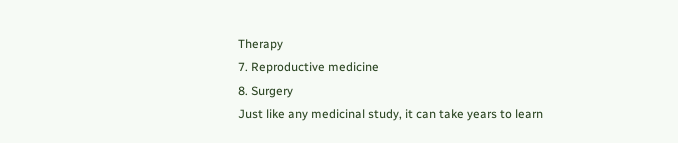Therapy
7. Reproductive medicine
8. Surgery
Just like any medicinal study, it can take years to learn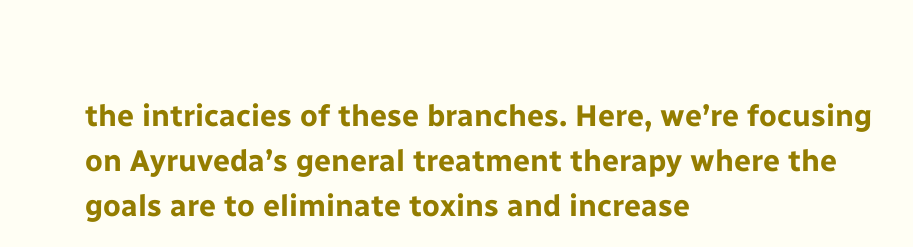the intricacies of these branches. Here, we’re focusing on Ayruveda’s general treatment therapy where the goals are to eliminate toxins and increase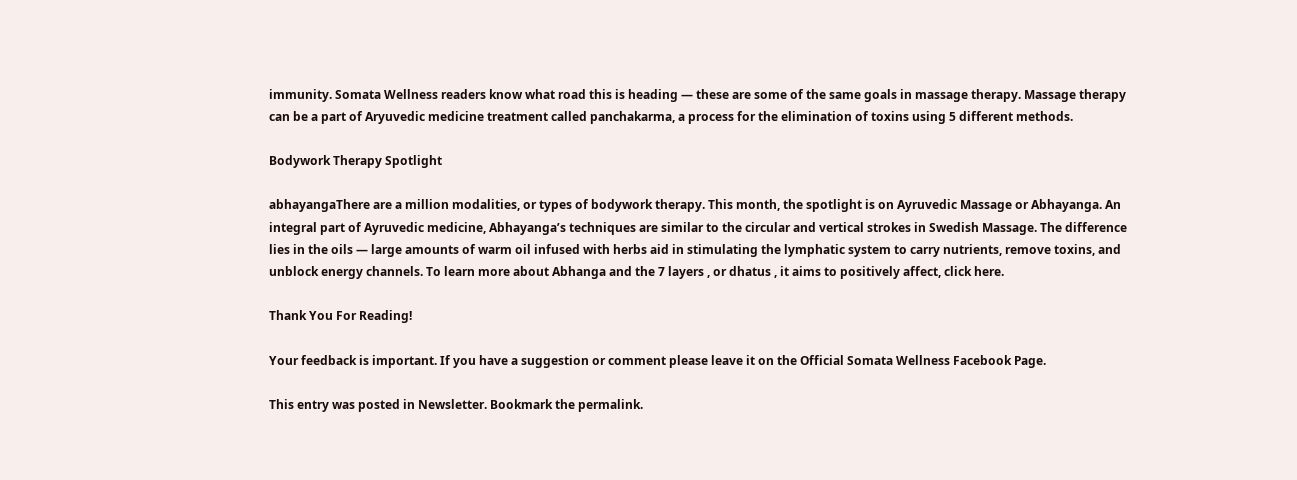immunity. Somata Wellness readers know what road this is heading — these are some of the same goals in massage therapy. Massage therapy can be a part of Aryuvedic medicine treatment called panchakarma, a process for the elimination of toxins using 5 different methods.

Bodywork Therapy Spotlight

abhayangaThere are a million modalities, or types of bodywork therapy. This month, the spotlight is on Ayruvedic Massage or Abhayanga. An integral part of Ayruvedic medicine, Abhayanga’s techniques are similar to the circular and vertical strokes in Swedish Massage. The difference lies in the oils — large amounts of warm oil infused with herbs aid in stimulating the lymphatic system to carry nutrients, remove toxins, and unblock energy channels. To learn more about Abhanga and the 7 layers , or dhatus , it aims to positively affect, click here.

Thank You For Reading!

Your feedback is important. If you have a suggestion or comment please leave it on the Official Somata Wellness Facebook Page.

This entry was posted in Newsletter. Bookmark the permalink.